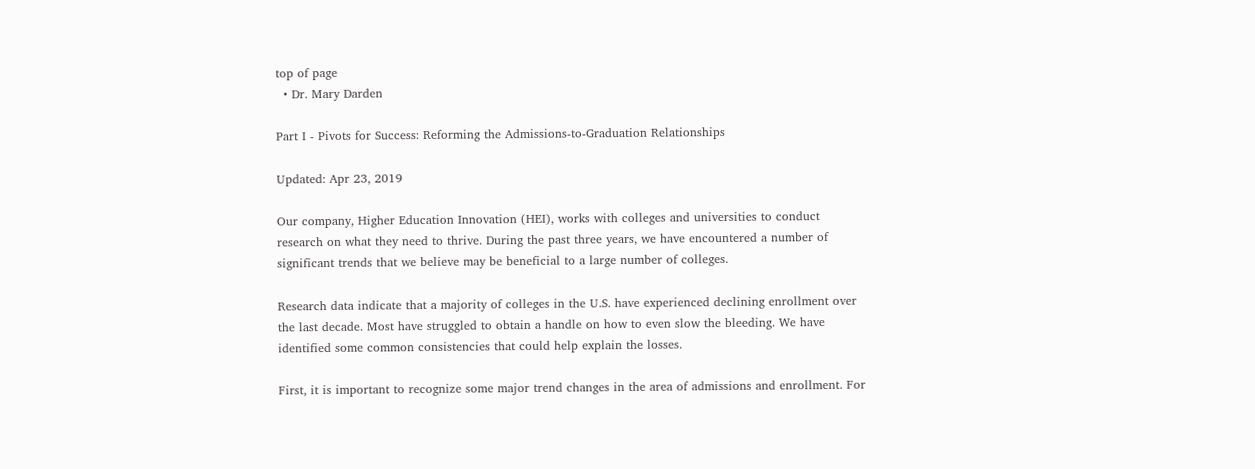top of page
  • Dr. Mary Darden

Part I - Pivots for Success: Reforming the Admissions-to-Graduation Relationships

Updated: Apr 23, 2019

Our company, Higher Education Innovation (HEI), works with colleges and universities to conduct research on what they need to thrive. During the past three years, we have encountered a number of significant trends that we believe may be beneficial to a large number of colleges.

Research data indicate that a majority of colleges in the U.S. have experienced declining enrollment over the last decade. Most have struggled to obtain a handle on how to even slow the bleeding. We have identified some common consistencies that could help explain the losses.

First, it is important to recognize some major trend changes in the area of admissions and enrollment. For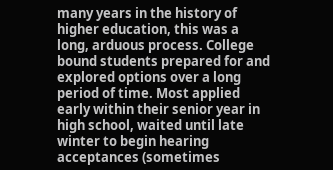many years in the history of higher education, this was a long, arduous process. College bound students prepared for and explored options over a long period of time. Most applied early within their senior year in high school, waited until late winter to begin hearing acceptances (sometimes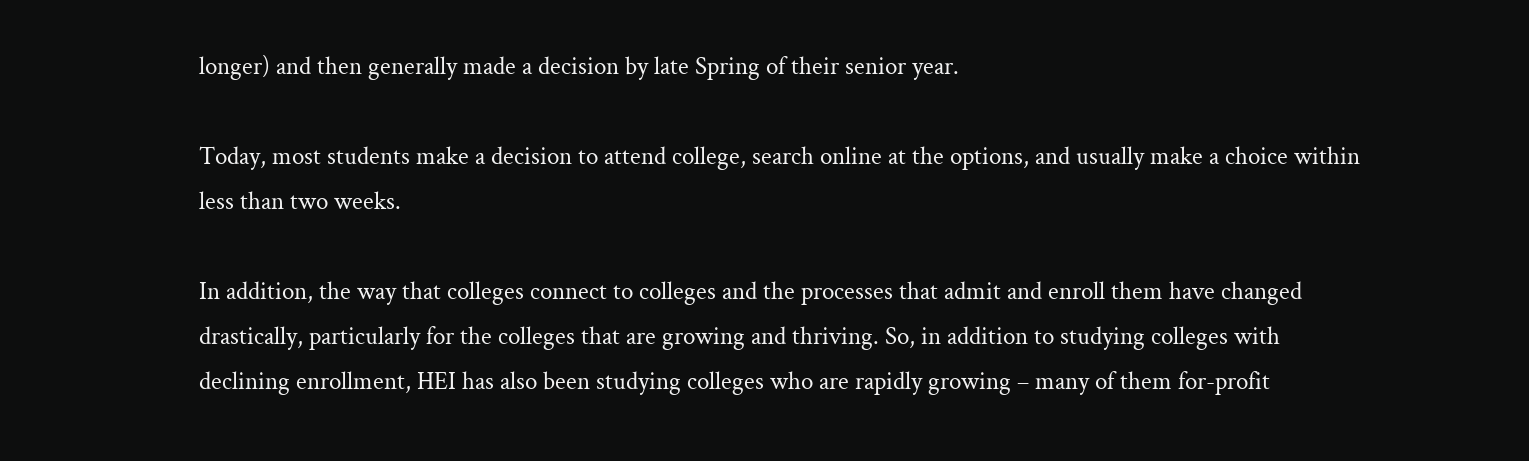longer) and then generally made a decision by late Spring of their senior year.

Today, most students make a decision to attend college, search online at the options, and usually make a choice within less than two weeks.

In addition, the way that colleges connect to colleges and the processes that admit and enroll them have changed drastically, particularly for the colleges that are growing and thriving. So, in addition to studying colleges with declining enrollment, HEI has also been studying colleges who are rapidly growing – many of them for-profit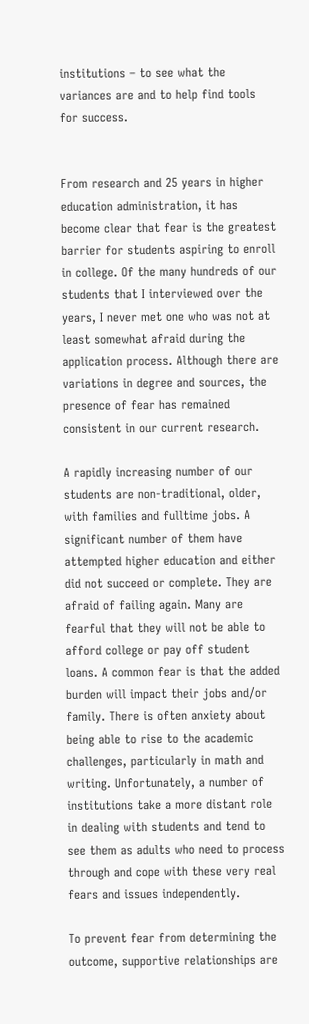institutions – to see what the variances are and to help find tools for success.


From research and 25 years in higher education administration, it has become clear that fear is the greatest barrier for students aspiring to enroll in college. Of the many hundreds of our students that I interviewed over the years, I never met one who was not at least somewhat afraid during the application process. Although there are variations in degree and sources, the presence of fear has remained consistent in our current research.

A rapidly increasing number of our students are non-traditional, older, with families and fulltime jobs. A significant number of them have attempted higher education and either did not succeed or complete. They are afraid of failing again. Many are fearful that they will not be able to afford college or pay off student loans. A common fear is that the added burden will impact their jobs and/or family. There is often anxiety about being able to rise to the academic challenges, particularly in math and writing. Unfortunately, a number of institutions take a more distant role in dealing with students and tend to see them as adults who need to process through and cope with these very real fears and issues independently.

To prevent fear from determining the outcome, supportive relationships are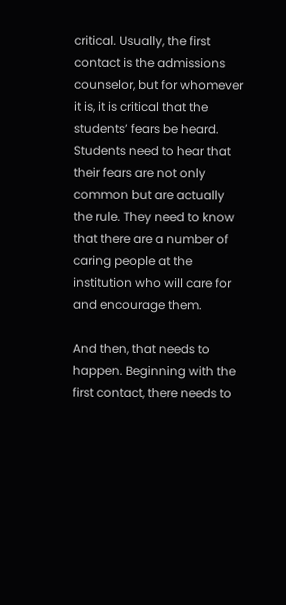critical. Usually, the first contact is the admissions counselor, but for whomever it is, it is critical that the students’ fears be heard. Students need to hear that their fears are not only common but are actually the rule. They need to know that there are a number of caring people at the institution who will care for and encourage them.

And then, that needs to happen. Beginning with the first contact, there needs to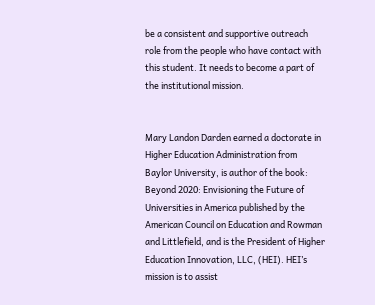be a consistent and supportive outreach role from the people who have contact with this student. It needs to become a part of the institutional mission.


Mary Landon Darden earned a doctorate in Higher Education Administration from Baylor University, is author of the book: Beyond 2020: Envisioning the Future of Universities in America published by the American Council on Education and Rowman and Littlefield, and is the President of Higher Education Innovation, LLC, (HEI). HEI’s mission is to assist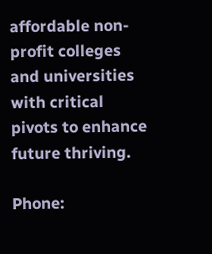affordable non-profit colleges and universities with critical pivots to enhance future thriving.

Phone: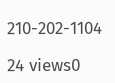210-202-1104

24 views0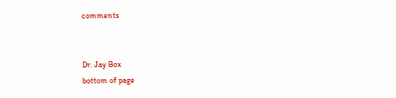comments


Dr. Jay Box
bottom of page